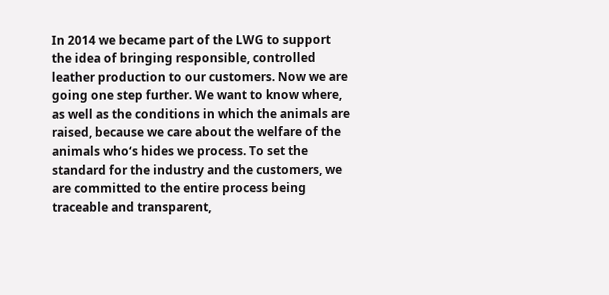In 2014 we became part of the LWG to support the idea of bringing responsible, controlled leather production to our customers. Now we are going one step further. We want to know where, as well as the conditions in which the animals are raised, because we care about the welfare of the animals who‘s hides we process. To set the standard for the industry and the customers, we are committed to the entire process being traceable and transparent,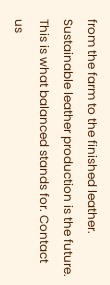from the farm to the finished leather. Sustainable leather production is the future. This is what balanced stands for. Contact us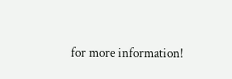for more information!